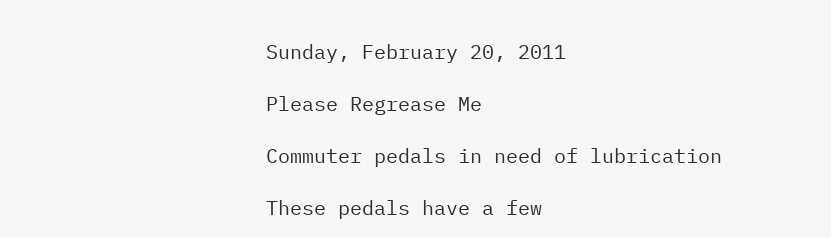Sunday, February 20, 2011

Please Regrease Me

Commuter pedals in need of lubrication

These pedals have a few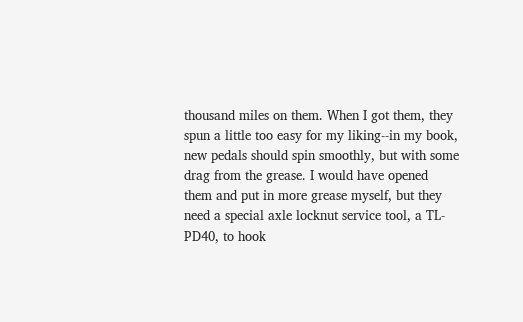thousand miles on them. When I got them, they spun a little too easy for my liking--in my book, new pedals should spin smoothly, but with some drag from the grease. I would have opened them and put in more grease myself, but they need a special axle locknut service tool, a TL-PD40, to hook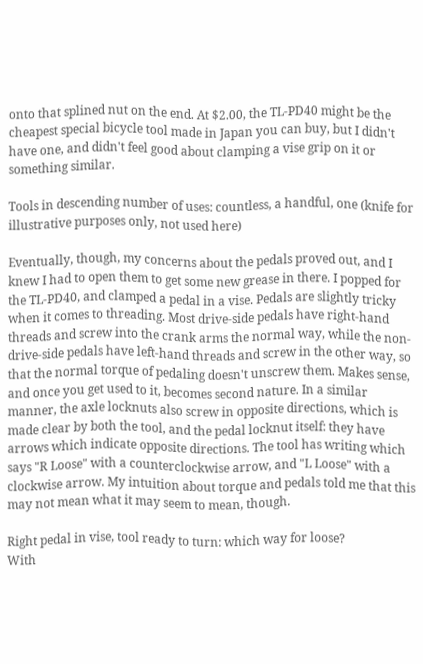onto that splined nut on the end. At $2.00, the TL-PD40 might be the cheapest special bicycle tool made in Japan you can buy, but I didn't have one, and didn't feel good about clamping a vise grip on it or something similar.

Tools in descending number of uses: countless, a handful, one (knife for illustrative purposes only, not used here)

Eventually, though, my concerns about the pedals proved out, and I knew I had to open them to get some new grease in there. I popped for the TL-PD40, and clamped a pedal in a vise. Pedals are slightly tricky when it comes to threading. Most drive-side pedals have right-hand threads and screw into the crank arms the normal way, while the non-drive-side pedals have left-hand threads and screw in the other way, so that the normal torque of pedaling doesn't unscrew them. Makes sense, and once you get used to it, becomes second nature. In a similar manner, the axle locknuts also screw in opposite directions, which is made clear by both the tool, and the pedal locknut itself: they have arrows which indicate opposite directions. The tool has writing which says "R Loose" with a counterclockwise arrow, and "L Loose" with a clockwise arrow. My intuition about torque and pedals told me that this may not mean what it may seem to mean, though.

Right pedal in vise, tool ready to turn: which way for loose?
With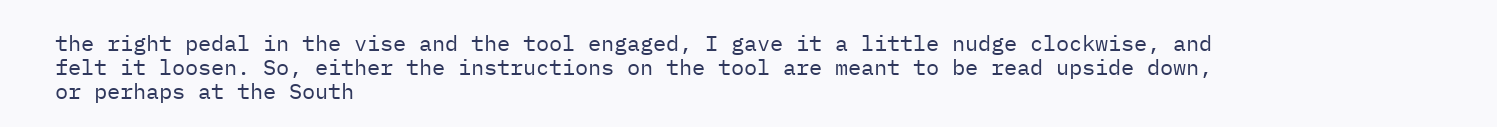the right pedal in the vise and the tool engaged, I gave it a little nudge clockwise, and felt it loosen. So, either the instructions on the tool are meant to be read upside down, or perhaps at the South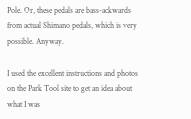Pole. Or, these pedals are bass-ackwards from actual Shimano pedals, which is very possible. Anyway.

I used the excellent instructions and photos on the Park Tool site to get an idea about what I was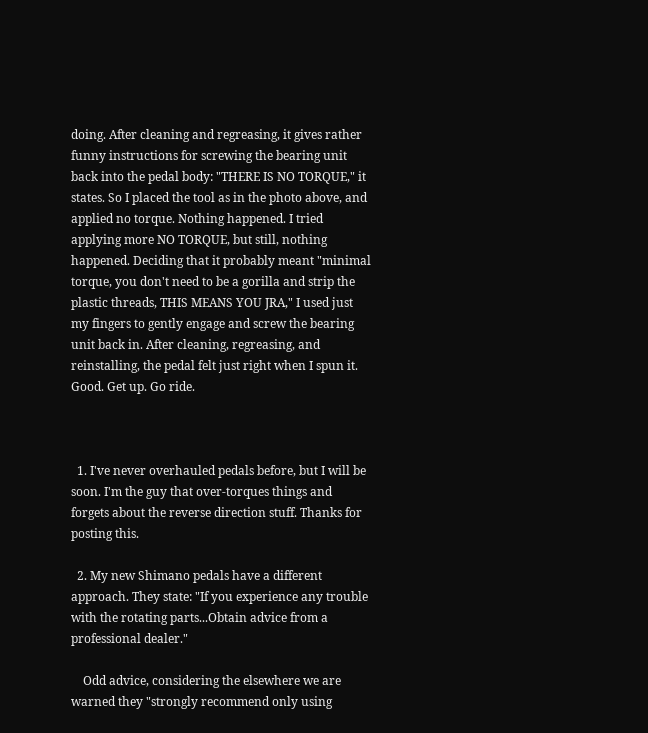doing. After cleaning and regreasing, it gives rather funny instructions for screwing the bearing unit back into the pedal body: "THERE IS NO TORQUE," it states. So I placed the tool as in the photo above, and applied no torque. Nothing happened. I tried applying more NO TORQUE, but still, nothing happened. Deciding that it probably meant "minimal torque, you don't need to be a gorilla and strip the plastic threads, THIS MEANS YOU JRA," I used just my fingers to gently engage and screw the bearing unit back in. After cleaning, regreasing, and reinstalling, the pedal felt just right when I spun it. Good. Get up. Go ride.



  1. I've never overhauled pedals before, but I will be soon. I'm the guy that over-torques things and forgets about the reverse direction stuff. Thanks for posting this.

  2. My new Shimano pedals have a different approach. They state: "If you experience any trouble with the rotating parts...Obtain advice from a professional dealer."

    Odd advice, considering the elsewhere we are warned they "strongly recommend only using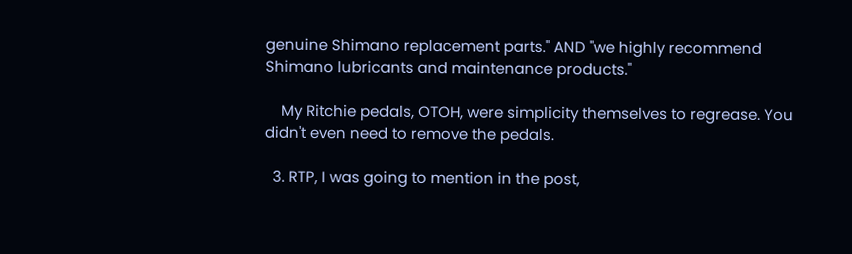genuine Shimano replacement parts." AND "we highly recommend Shimano lubricants and maintenance products."

    My Ritchie pedals, OTOH, were simplicity themselves to regrease. You didn't even need to remove the pedals.

  3. RTP, I was going to mention in the post,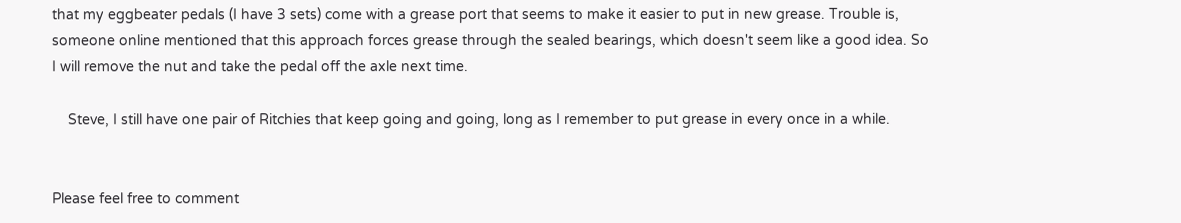that my eggbeater pedals (I have 3 sets) come with a grease port that seems to make it easier to put in new grease. Trouble is, someone online mentioned that this approach forces grease through the sealed bearings, which doesn't seem like a good idea. So I will remove the nut and take the pedal off the axle next time.

    Steve, I still have one pair of Ritchies that keep going and going, long as I remember to put grease in every once in a while.


Please feel free to comment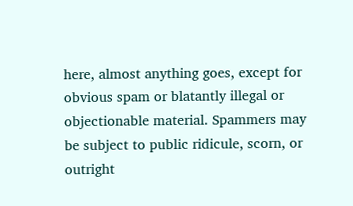here, almost anything goes, except for obvious spam or blatantly illegal or objectionable material. Spammers may be subject to public ridicule, scorn, or outright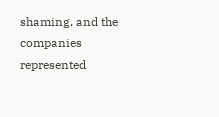shaming, and the companies represented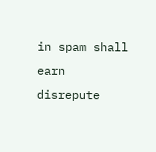in spam shall earn disrepute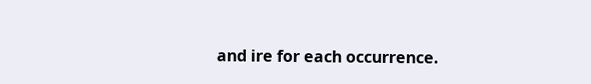and ire for each occurrence.